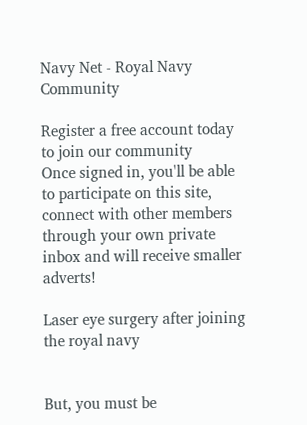Navy Net - Royal Navy Community

Register a free account today to join our community
Once signed in, you'll be able to participate on this site, connect with other members through your own private inbox and will receive smaller adverts!

Laser eye surgery after joining the royal navy


But, you must be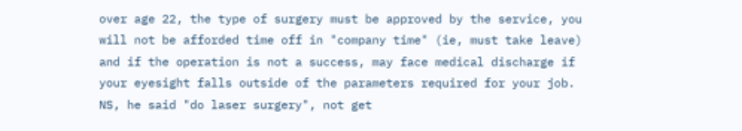over age 22, the type of surgery must be approved by the service, you will not be afforded time off in "company time" (ie, must take leave) and if the operation is not a success, may face medical discharge if your eyesight falls outside of the parameters required for your job.
NS, he said "do laser surgery", not get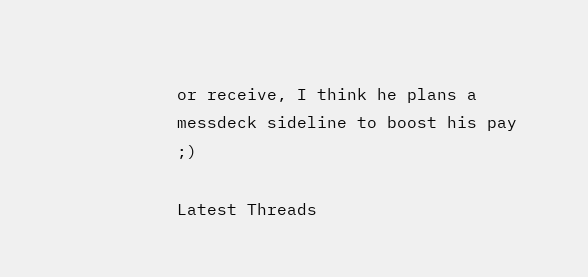or receive, I think he plans a messdeck sideline to boost his pay ;)

Latest Threads